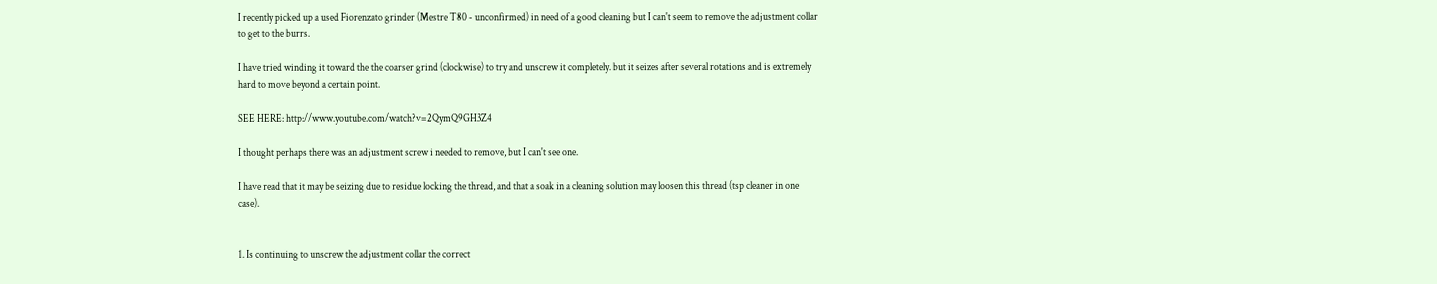I recently picked up a used Fiorenzato grinder (Mestre T80 - unconfirmed) in need of a good cleaning but I can't seem to remove the adjustment collar to get to the burrs.

I have tried winding it toward the the coarser grind (clockwise) to try and unscrew it completely. but it seizes after several rotations and is extremely hard to move beyond a certain point.

SEE HERE: http://www.youtube.com/watch?v=2QymQ9GH3Z4

I thought perhaps there was an adjustment screw i needed to remove, but I can't see one.

I have read that it may be seizing due to residue locking the thread, and that a soak in a cleaning solution may loosen this thread (tsp cleaner in one case).


1. Is continuing to unscrew the adjustment collar the correct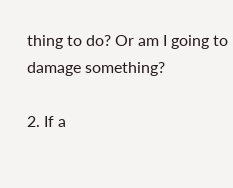thing to do? Or am I going to damage something?

2. If a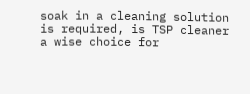soak in a cleaning solution is required, is TSP cleaner a wise choice for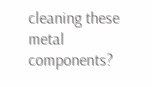cleaning these metal components?